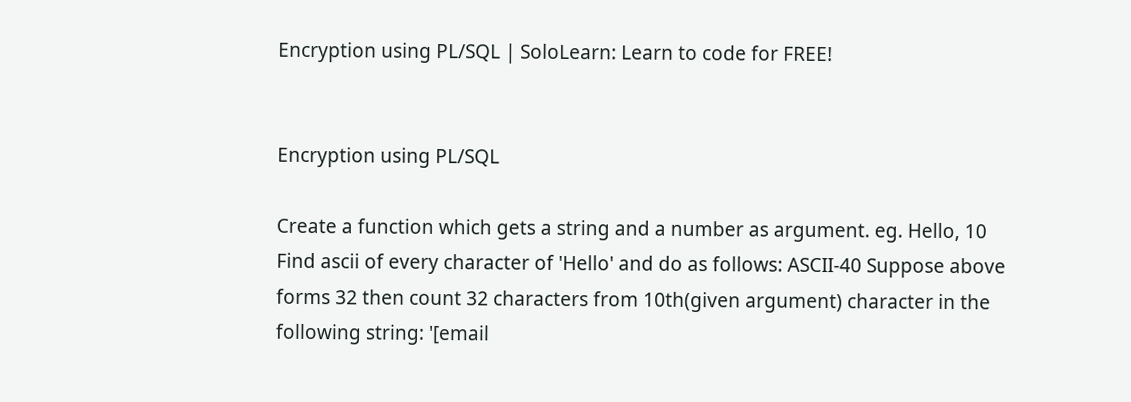Encryption using PL/SQL | SoloLearn: Learn to code for FREE!


Encryption using PL/SQL

Create a function which gets a string and a number as argument. eg. Hello, 10 Find ascii of every character of 'Hello' and do as follows: ASCII-40 Suppose above forms 32 then count 32 characters from 10th(given argument) character in the following string: '[email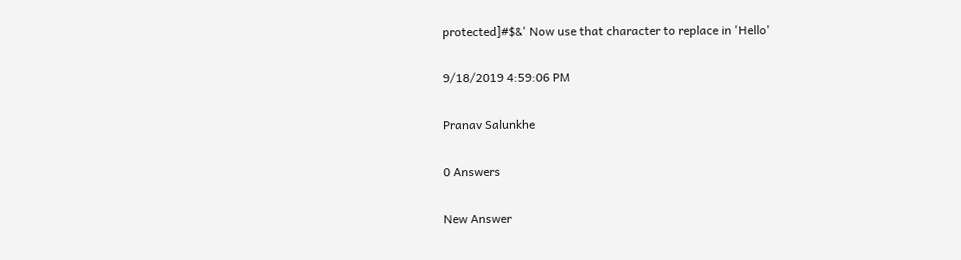protected]#$&' Now use that character to replace in 'Hello'

9/18/2019 4:59:06 PM

Pranav Salunkhe

0 Answers

New Answer